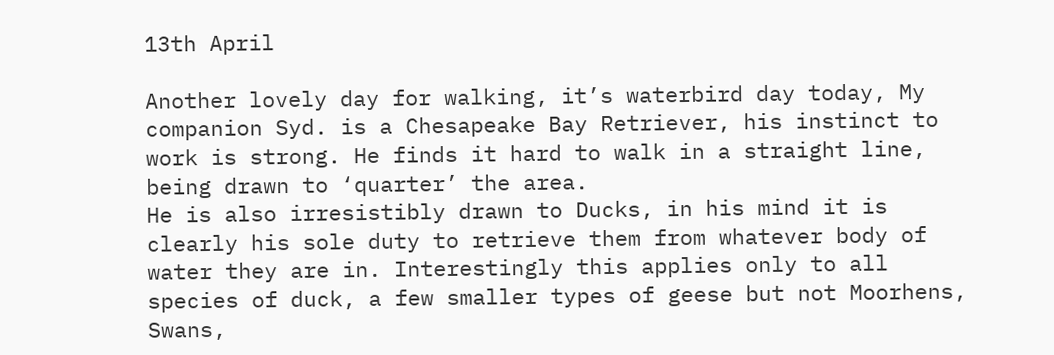13th April

Another lovely day for walking, it’s waterbird day today, My companion Syd. is a Chesapeake Bay Retriever, his instinct to work is strong. He finds it hard to walk in a straight line, being drawn to ‘quarter’ the area.
He is also irresistibly drawn to Ducks, in his mind it is clearly his sole duty to retrieve them from whatever body of water they are in. Interestingly this applies only to all species of duck, a few smaller types of geese but not Moorhens, Swans,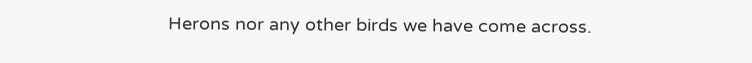Herons nor any other birds we have come across.